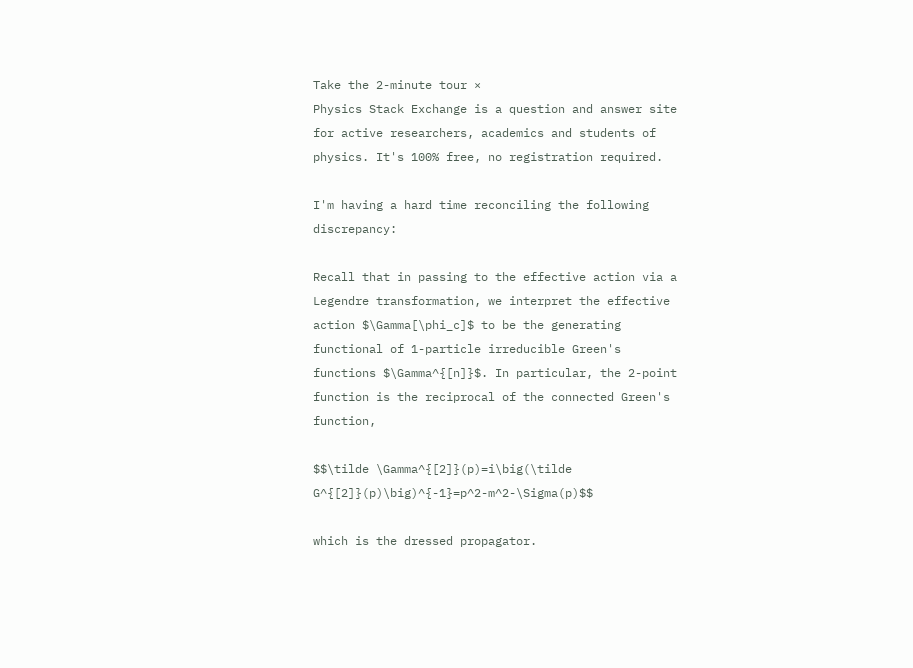Take the 2-minute tour ×
Physics Stack Exchange is a question and answer site for active researchers, academics and students of physics. It's 100% free, no registration required.

I'm having a hard time reconciling the following discrepancy:

Recall that in passing to the effective action via a Legendre transformation, we interpret the effective action $\Gamma[\phi_c]$ to be the generating functional of 1-particle irreducible Green's functions $\Gamma^{[n]}$. In particular, the 2-point function is the reciprocal of the connected Green's function,

$$\tilde \Gamma^{[2]}(p)=i\big(\tilde G^{[2]}(p)\big)^{-1}=p^2-m^2-\Sigma(p)$$

which is the dressed propagator.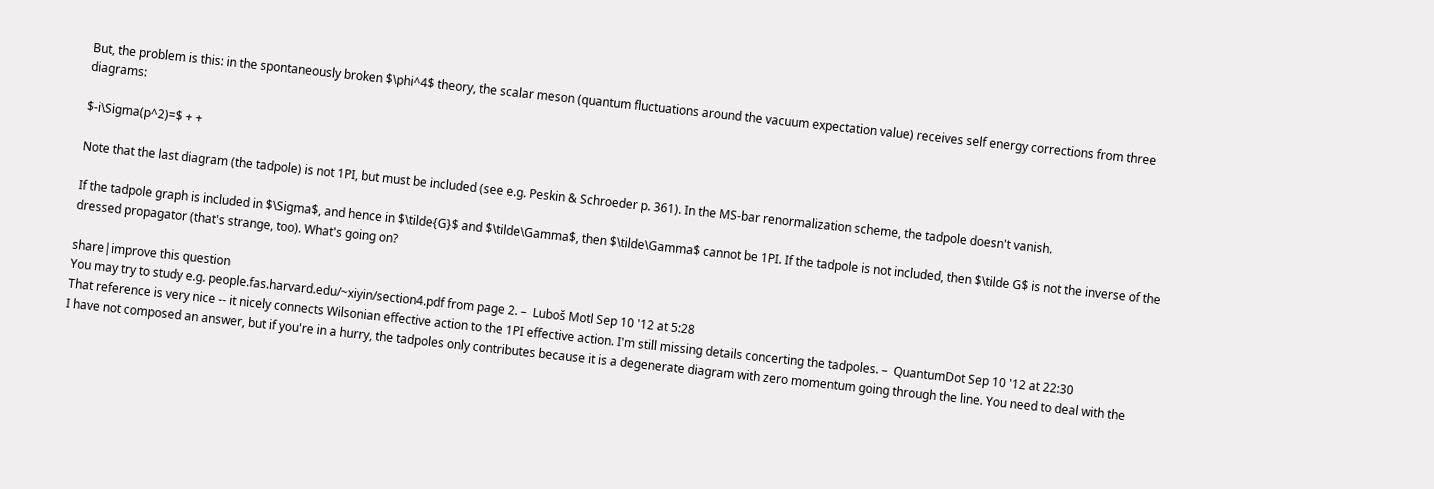But, the problem is this: in the spontaneously broken $\phi^4$ theory, the scalar meson (quantum fluctuations around the vacuum expectation value) receives self energy corrections from three diagrams:

$-i\Sigma(p^2)=$ + +

Note that the last diagram (the tadpole) is not 1PI, but must be included (see e.g. Peskin & Schroeder p. 361). In the MS-bar renormalization scheme, the tadpole doesn't vanish.

If the tadpole graph is included in $\Sigma$, and hence in $\tilde{G}$ and $\tilde\Gamma$, then $\tilde\Gamma$ cannot be 1PI. If the tadpole is not included, then $\tilde G$ is not the inverse of the dressed propagator (that's strange, too). What's going on?

share|improve this question
You may try to study e.g. people.fas.harvard.edu/~xiyin/section4.pdf from page 2. –  Luboš Motl Sep 10 '12 at 5:28
That reference is very nice -- it nicely connects Wilsonian effective action to the 1PI effective action. I'm still missing details concerting the tadpoles. –  QuantumDot Sep 10 '12 at 22:30
I have not composed an answer, but if you're in a hurry, the tadpoles only contributes because it is a degenerate diagram with zero momentum going through the line. You need to deal with the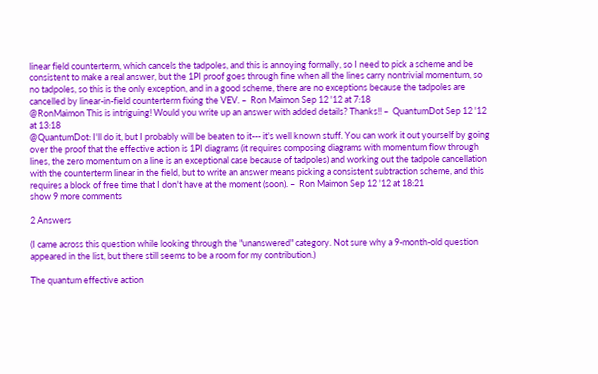linear field counterterm, which cancels the tadpoles, and this is annoying formally, so I need to pick a scheme and be consistent to make a real answer, but the 1PI proof goes through fine when all the lines carry nontrivial momentum, so no tadpoles, so this is the only exception, and in a good scheme, there are no exceptions because the tadpoles are cancelled by linear-in-field counterterm fixing the VEV. –  Ron Maimon Sep 12 '12 at 7:18
@RonMaimon This is intriguing! Would you write up an answer with added details? Thanks!! –  QuantumDot Sep 12 '12 at 13:18
@QuantumDot: I'll do it, but I probably will be beaten to it--- it's well known stuff. You can work it out yourself by going over the proof that the effective action is 1PI diagrams (it requires composing diagrams with momentum flow through lines, the zero momentum on a line is an exceptional case because of tadpoles) and working out the tadpole cancellation with the counterterm linear in the field, but to write an answer means picking a consistent subtraction scheme, and this requires a block of free time that I don't have at the moment (soon). –  Ron Maimon Sep 12 '12 at 18:21
show 9 more comments

2 Answers

(I came across this question while looking through the "unanswered" category. Not sure why a 9-month-old question appeared in the list, but there still seems to be a room for my contribution.)

The quantum effective action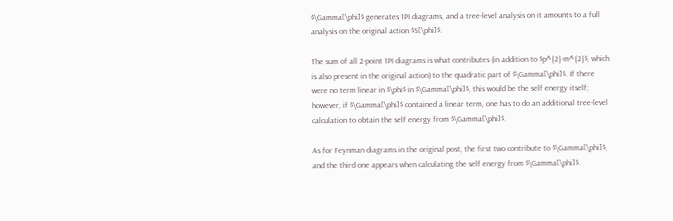$\Gamma[\phi]$ generates 1PI diagrams, and a tree-level analysis on it amounts to a full analysis on the original action $S[\phi]$.

The sum of all 2-point 1PI diagrams is what contributes (in addition to $p^{2}-m^{2}$, which is also present in the original action) to the quadratic part of $\Gamma[\phi]$. If there were no term linear in $\phi$ in $\Gamma[\phi]$, this would be the self energy itself; however, if $\Gamma[\phi]$ contained a linear term, one has to do an additional tree-level calculation to obtain the self energy from $\Gamma[\phi]$.

As for Feynman diagrams in the original post, the first two contribute to $\Gamma[\phi]$, and the third one appears when calculating the self energy from $\Gamma[\phi]$.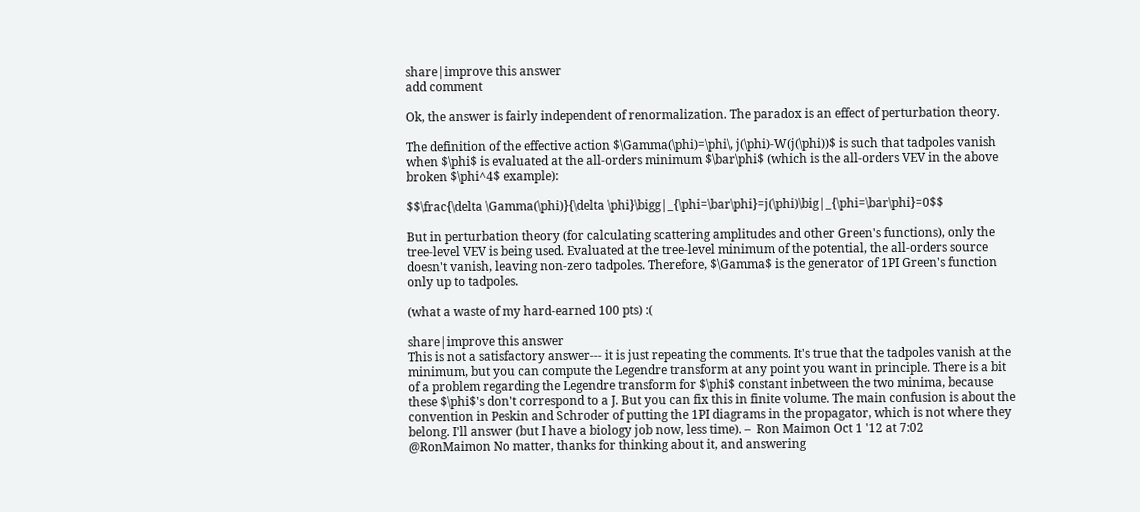share|improve this answer
add comment

Ok, the answer is fairly independent of renormalization. The paradox is an effect of perturbation theory.

The definition of the effective action $\Gamma(\phi)=\phi\, j(\phi)-W(j(\phi))$ is such that tadpoles vanish when $\phi$ is evaluated at the all-orders minimum $\bar\phi$ (which is the all-orders VEV in the above broken $\phi^4$ example):

$$\frac{\delta \Gamma(\phi)}{\delta \phi}\bigg|_{\phi=\bar\phi}=j(\phi)\big|_{\phi=\bar\phi}=0$$

But in perturbation theory (for calculating scattering amplitudes and other Green's functions), only the tree-level VEV is being used. Evaluated at the tree-level minimum of the potential, the all-orders source doesn't vanish, leaving non-zero tadpoles. Therefore, $\Gamma$ is the generator of 1PI Green's function only up to tadpoles.

(what a waste of my hard-earned 100 pts) :(

share|improve this answer
This is not a satisfactory answer--- it is just repeating the comments. It's true that the tadpoles vanish at the minimum, but you can compute the Legendre transform at any point you want in principle. There is a bit of a problem regarding the Legendre transform for $\phi$ constant inbetween the two minima, because these $\phi$'s don't correspond to a J. But you can fix this in finite volume. The main confusion is about the convention in Peskin and Schroder of putting the 1PI diagrams in the propagator, which is not where they belong. I'll answer (but I have a biology job now, less time). –  Ron Maimon Oct 1 '12 at 7:02
@RonMaimon No matter, thanks for thinking about it, and answering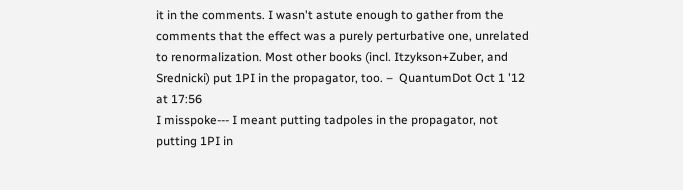it in the comments. I wasn't astute enough to gather from the comments that the effect was a purely perturbative one, unrelated to renormalization. Most other books (incl. Itzykson+Zuber, and Srednicki) put 1PI in the propagator, too. –  QuantumDot Oct 1 '12 at 17:56
I misspoke--- I meant putting tadpoles in the propagator, not putting 1PI in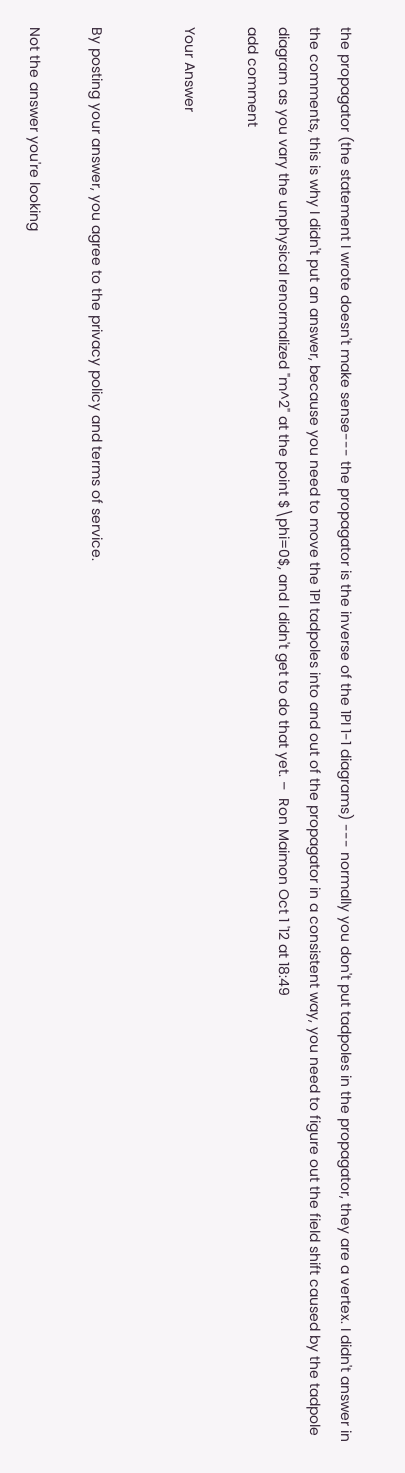the propagator (the statement I wrote doesn't make sense--- the propagator is the inverse of the 1PI 1-1 diagrams) --- normally you don't put tadpoles in the propagator, they are a vertex. I didn't answer in the comments, this is why I didn't put an answer, because you need to move the 1PI tadpoles into and out of the propagator in a consistent way, you need to figure out the field shift caused by the tadpole diagram as you vary the unphysical renormalized "m^2" at the point $\phi=0$, and I didn't get to do that yet. –  Ron Maimon Oct 1 '12 at 18:49
add comment

Your Answer


By posting your answer, you agree to the privacy policy and terms of service.

Not the answer you're looking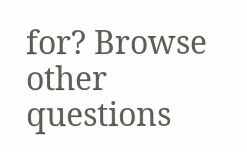for? Browse other questions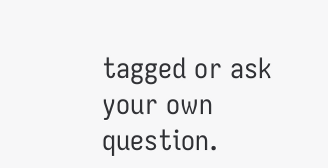tagged or ask your own question.